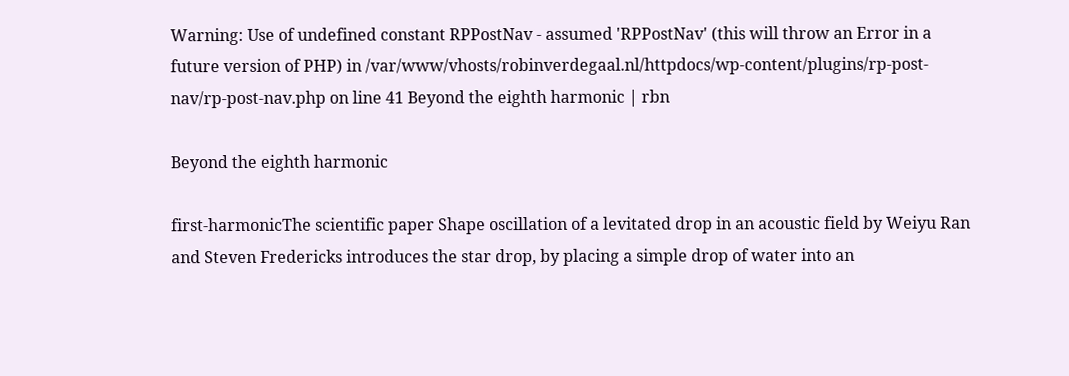Warning: Use of undefined constant RPPostNav - assumed 'RPPostNav' (this will throw an Error in a future version of PHP) in /var/www/vhosts/robinverdegaal.nl/httpdocs/wp-content/plugins/rp-post-nav/rp-post-nav.php on line 41 Beyond the eighth harmonic | rbn

Beyond the eighth harmonic

first-harmonicThe scientific paper Shape oscillation of a levitated drop in an acoustic field by Weiyu Ran and Steven Fredericks introduces the star drop, by placing a simple drop of water into an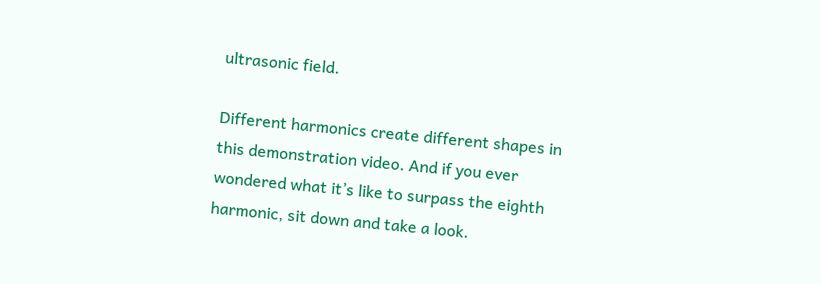ultrasonic field.

Different harmonics create different shapes in this demonstration video. And if you ever wondered what it’s like to surpass the eighth harmonic, sit down and take a look.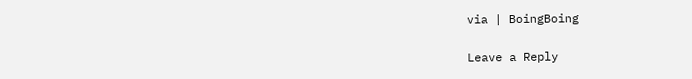via | BoingBoing

Leave a Reply